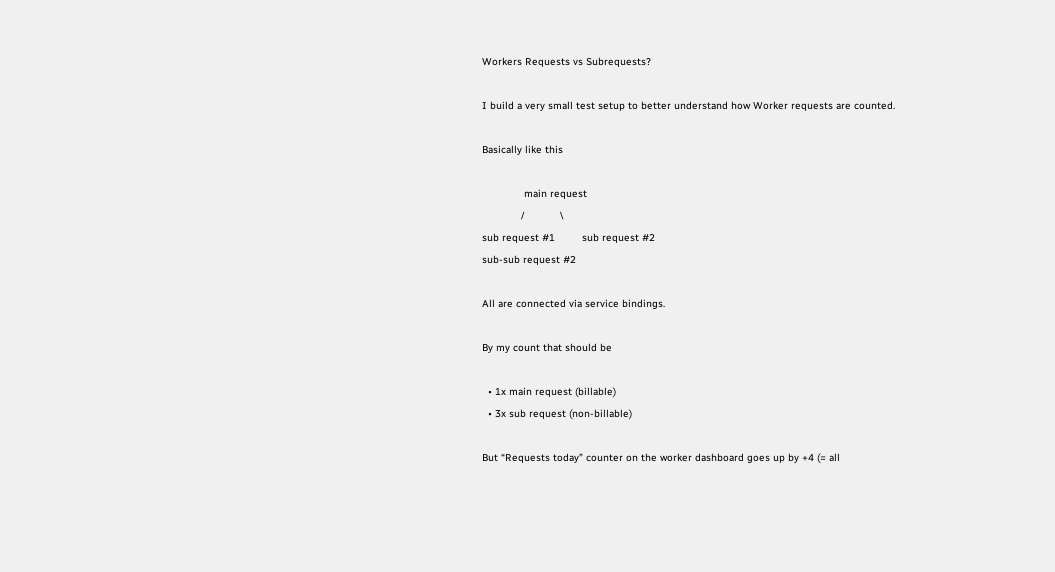Workers Requests vs Subrequests?

I build a very small test setup to better understand how Worker requests are counted.

Basically like this

              main request
             /            \
sub request #1         sub request #2
sub-sub request #2

All are connected via service bindings.

By my count that should be

  • 1x main request (billable)
  • 3x sub request (non-billable)

But “Requests today” counter on the worker dashboard goes up by +4 (= all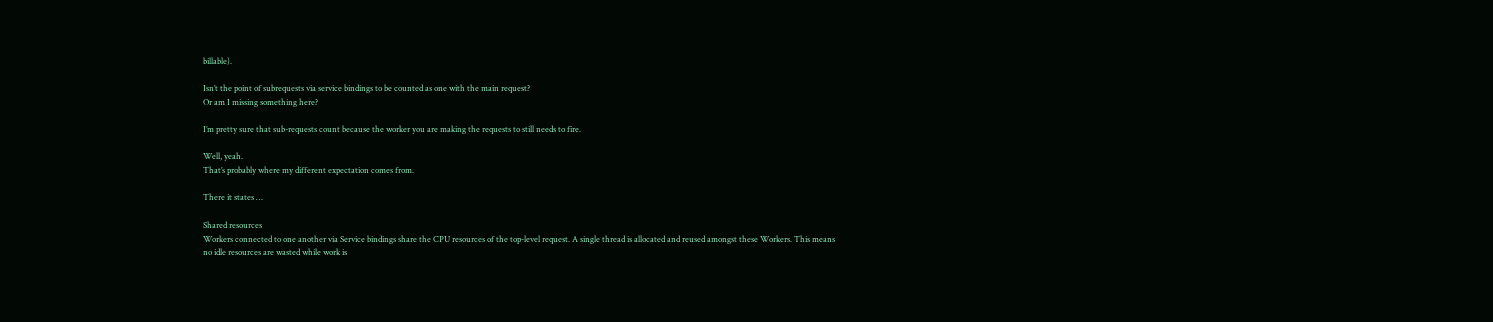billable).

Isn’t the point of subrequests via service bindings to be counted as one with the main request?
Or am I missing something here?

I’m pretty sure that sub-requests count because the worker you are making the requests to still needs to fire.

Well, yeah.
That’s probably where my different expectation comes from.

There it states …

Shared resources
Workers connected to one another via Service bindings share the CPU resources of the top-level request. A single thread is allocated and reused amongst these Workers. This means no idle resources are wasted while work is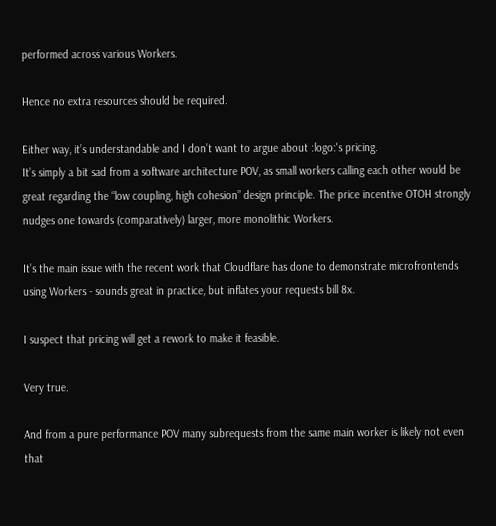performed across various Workers.

Hence no extra resources should be required.

Either way, it’s understandable and I don’t want to argue about :logo:'s pricing.
It’s simply a bit sad from a software architecture POV, as small workers calling each other would be great regarding the “low coupling, high cohesion” design principle. The price incentive OTOH strongly nudges one towards (comparatively) larger, more monolithic Workers.

It’s the main issue with the recent work that Cloudflare has done to demonstrate microfrontends using Workers - sounds great in practice, but inflates your requests bill 8x.

I suspect that pricing will get a rework to make it feasible.

Very true.

And from a pure performance POV many subrequests from the same main worker is likely not even that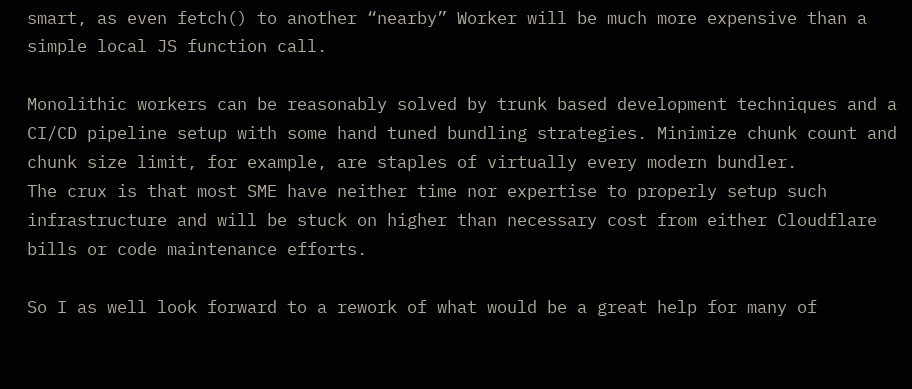smart, as even fetch() to another “nearby” Worker will be much more expensive than a simple local JS function call.

Monolithic workers can be reasonably solved by trunk based development techniques and a CI/CD pipeline setup with some hand tuned bundling strategies. Minimize chunk count and chunk size limit, for example, are staples of virtually every modern bundler.
The crux is that most SME have neither time nor expertise to properly setup such infrastructure and will be stuck on higher than necessary cost from either Cloudflare bills or code maintenance efforts.

So I as well look forward to a rework of what would be a great help for many of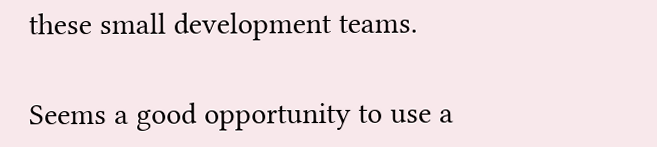these small development teams.

Seems a good opportunity to use a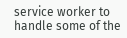service worker to handle some of the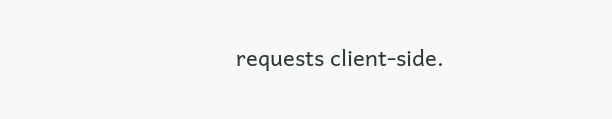requests client-side.